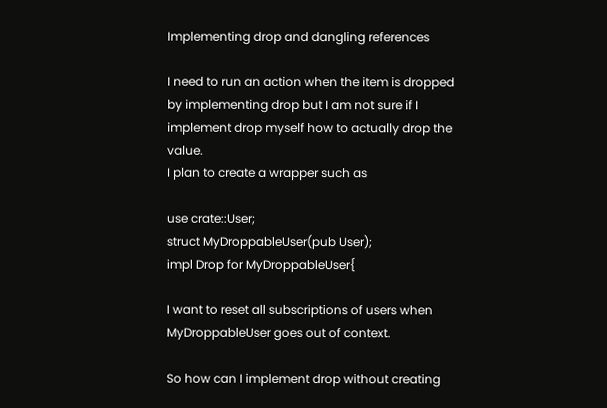Implementing drop and dangling references

I need to run an action when the item is dropped by implementing drop but I am not sure if I implement drop myself how to actually drop the value.
I plan to create a wrapper such as

use crate::User;
struct MyDroppableUser(pub User);
impl Drop for MyDroppableUser{

I want to reset all subscriptions of users when MyDroppableUser goes out of context.

So how can I implement drop without creating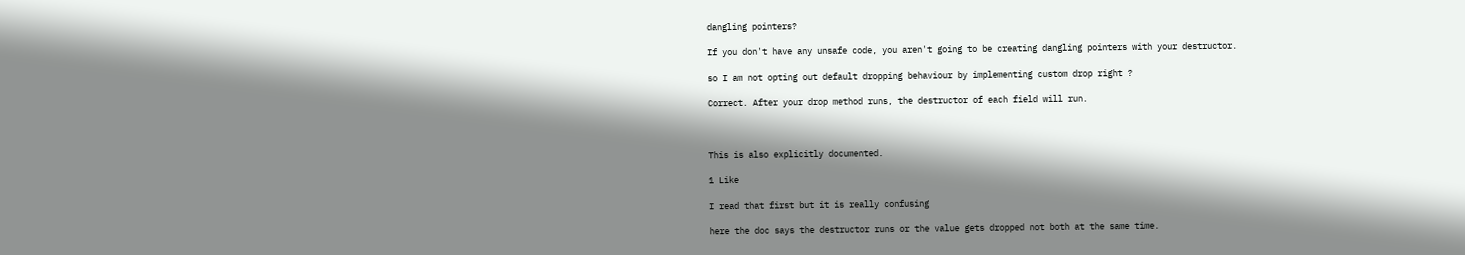dangling pointers?

If you don't have any unsafe code, you aren't going to be creating dangling pointers with your destructor.

so I am not opting out default dropping behaviour by implementing custom drop right ?

Correct. After your drop method runs, the destructor of each field will run.



This is also explicitly documented.

1 Like

I read that first but it is really confusing

here the doc says the destructor runs or the value gets dropped not both at the same time.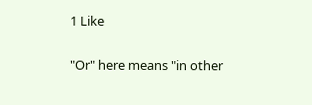1 Like

"Or" here means "in other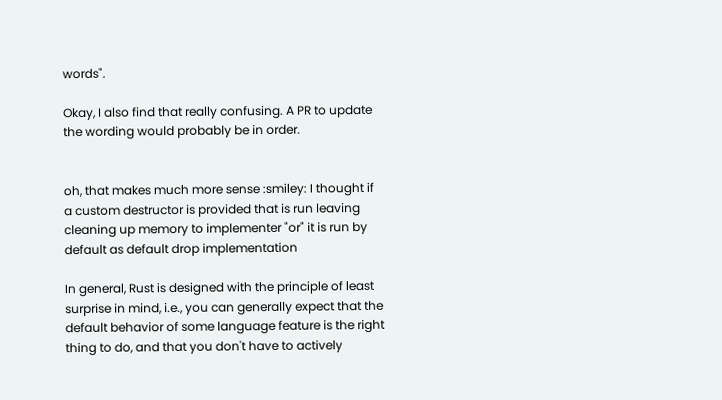words".

Okay, I also find that really confusing. A PR to update the wording would probably be in order.


oh, that makes much more sense :smiley: I thought if a custom destructor is provided that is run leaving cleaning up memory to implementer "or" it is run by default as default drop implementation

In general, Rust is designed with the principle of least surprise in mind, i.e., you can generally expect that the default behavior of some language feature is the right thing to do, and that you don't have to actively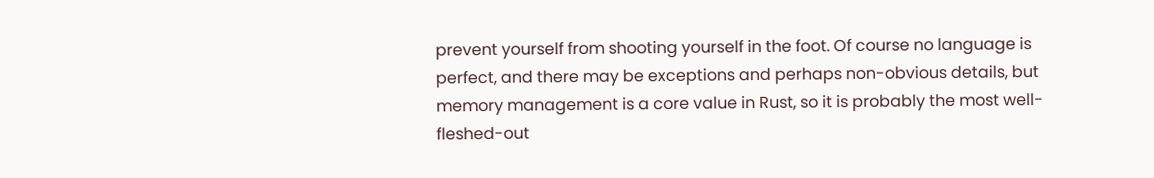prevent yourself from shooting yourself in the foot. Of course no language is perfect, and there may be exceptions and perhaps non-obvious details, but memory management is a core value in Rust, so it is probably the most well-fleshed-out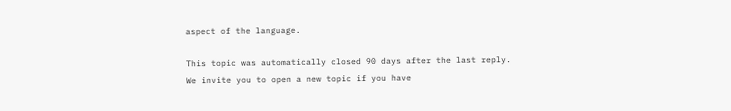aspect of the language.

This topic was automatically closed 90 days after the last reply. We invite you to open a new topic if you have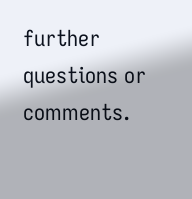further questions or comments.